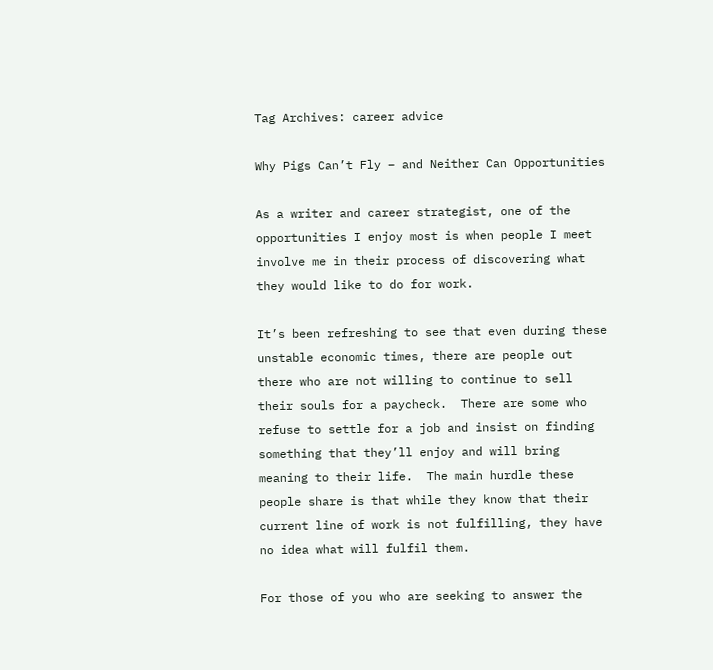Tag Archives: career advice

Why Pigs Can’t Fly – and Neither Can Opportunities

As a writer and career strategist, one of the opportunities I enjoy most is when people I meet involve me in their process of discovering what they would like to do for work.

It’s been refreshing to see that even during these unstable economic times, there are people out there who are not willing to continue to sell their souls for a paycheck.  There are some who refuse to settle for a job and insist on finding something that they’ll enjoy and will bring meaning to their life.  The main hurdle these people share is that while they know that their current line of work is not fulfilling, they have no idea what will fulfil them.

For those of you who are seeking to answer the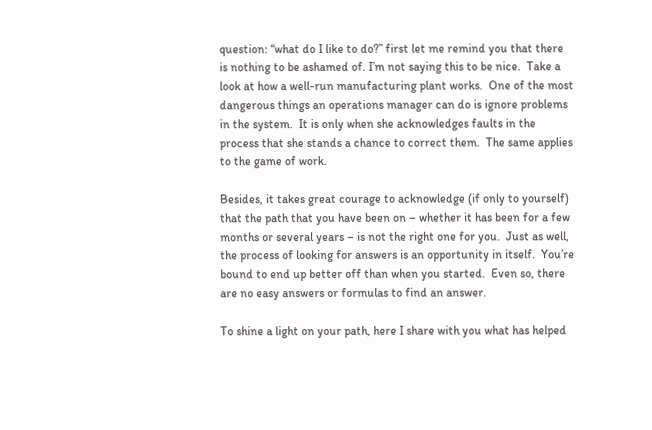question: “what do I like to do?” first let me remind you that there is nothing to be ashamed of. I’m not saying this to be nice.  Take a look at how a well-run manufacturing plant works.  One of the most dangerous things an operations manager can do is ignore problems in the system.  It is only when she acknowledges faults in the process that she stands a chance to correct them.  The same applies to the game of work.

Besides, it takes great courage to acknowledge (if only to yourself) that the path that you have been on – whether it has been for a few months or several years – is not the right one for you.  Just as well, the process of looking for answers is an opportunity in itself.  You’re bound to end up better off than when you started.  Even so, there are no easy answers or formulas to find an answer.

To shine a light on your path, here I share with you what has helped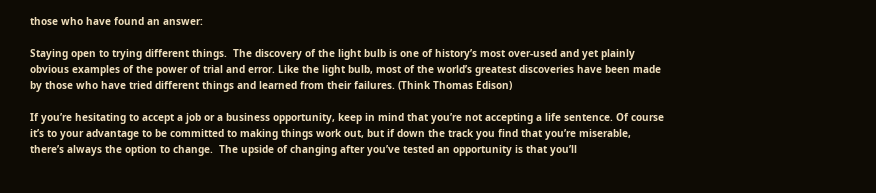those who have found an answer:

Staying open to trying different things.  The discovery of the light bulb is one of history’s most over-used and yet plainly obvious examples of the power of trial and error. Like the light bulb, most of the world’s greatest discoveries have been made by those who have tried different things and learned from their failures. (Think Thomas Edison)

If you’re hesitating to accept a job or a business opportunity, keep in mind that you’re not accepting a life sentence. Of course it’s to your advantage to be committed to making things work out, but if down the track you find that you’re miserable, there’s always the option to change.  The upside of changing after you’ve tested an opportunity is that you’ll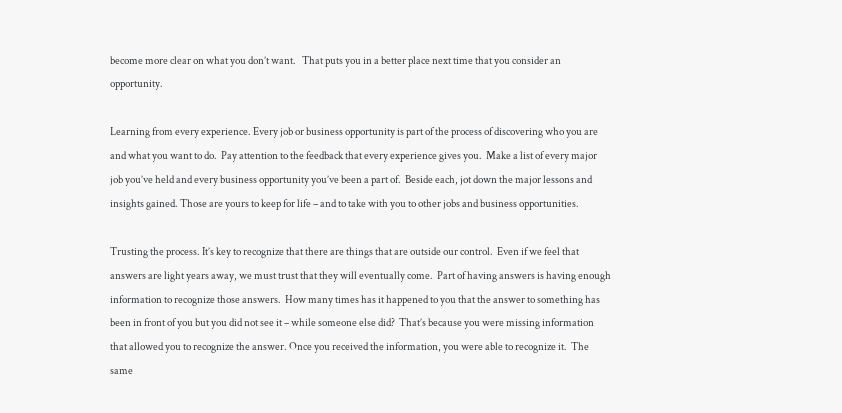become more clear on what you don’t want.   That puts you in a better place next time that you consider an opportunity.

Learning from every experience. Every job or business opportunity is part of the process of discovering who you are and what you want to do.  Pay attention to the feedback that every experience gives you.  Make a list of every major job you’ve held and every business opportunity you’ve been a part of.  Beside each, jot down the major lessons and insights gained. Those are yours to keep for life – and to take with you to other jobs and business opportunities.

Trusting the process. It’s key to recognize that there are things that are outside our control.  Even if we feel that answers are light years away, we must trust that they will eventually come.  Part of having answers is having enough information to recognize those answers.  How many times has it happened to you that the answer to something has been in front of you but you did not see it – while someone else did?  That’s because you were missing information that allowed you to recognize the answer. Once you received the information, you were able to recognize it.  The same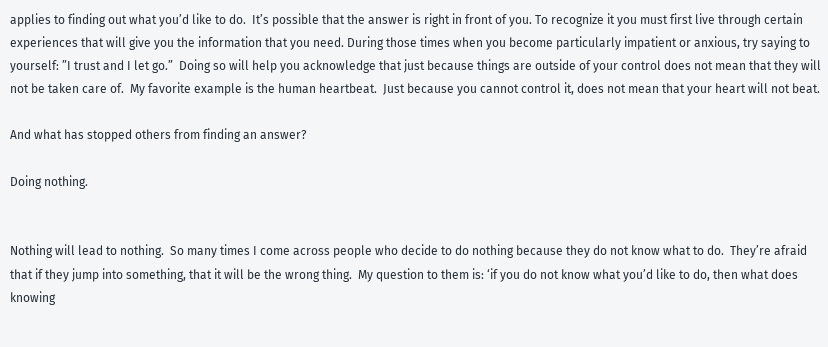applies to finding out what you’d like to do.  It’s possible that the answer is right in front of you. To recognize it you must first live through certain experiences that will give you the information that you need. During those times when you become particularly impatient or anxious, try saying to yourself: ”I trust and I let go.”  Doing so will help you acknowledge that just because things are outside of your control does not mean that they will not be taken care of.  My favorite example is the human heartbeat.  Just because you cannot control it, does not mean that your heart will not beat.

And what has stopped others from finding an answer?

Doing nothing.


Nothing will lead to nothing.  So many times I come across people who decide to do nothing because they do not know what to do.  They’re afraid that if they jump into something, that it will be the wrong thing.  My question to them is: ‘if you do not know what you’d like to do, then what does knowing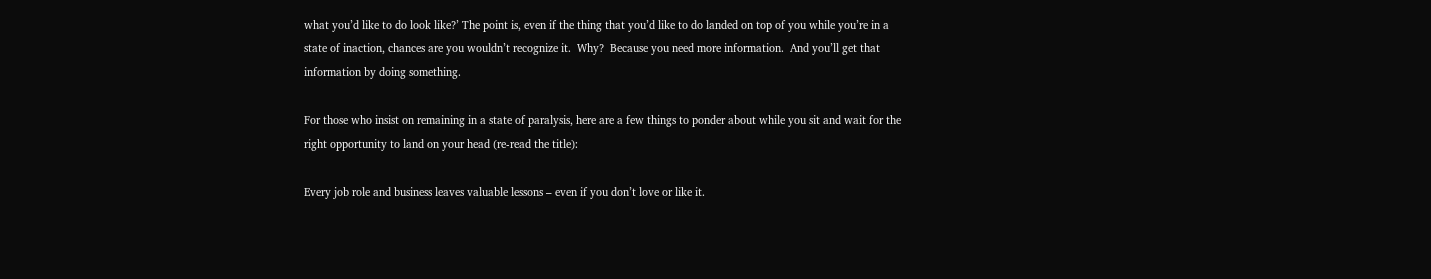what you’d like to do look like?’ The point is, even if the thing that you’d like to do landed on top of you while you’re in a state of inaction, chances are you wouldn’t recognize it.  Why?  Because you need more information.  And you’ll get that information by doing something.

For those who insist on remaining in a state of paralysis, here are a few things to ponder about while you sit and wait for the right opportunity to land on your head (re-read the title):

Every job role and business leaves valuable lessons – even if you don’t love or like it.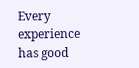Every experience has good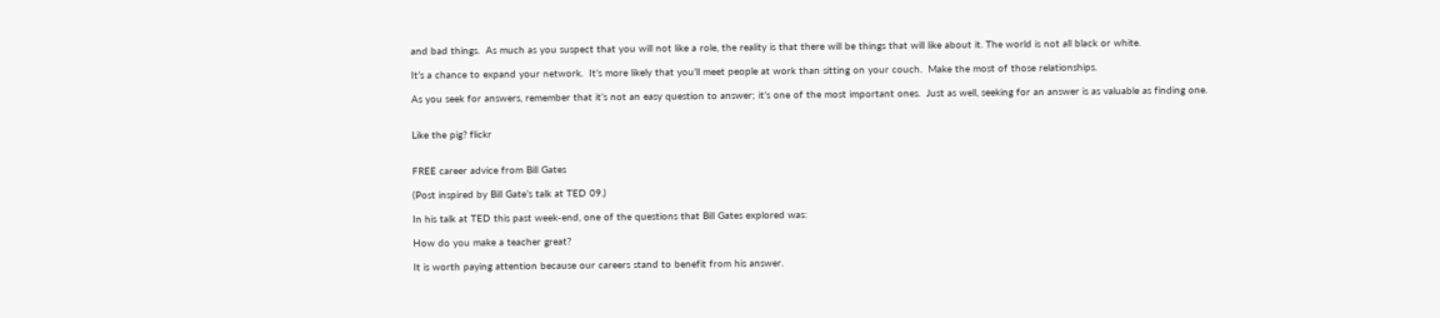and bad things.  As much as you suspect that you will not like a role, the reality is that there will be things that will like about it. The world is not all black or white.

It’s a chance to expand your network.  It’s more likely that you’ll meet people at work than sitting on your couch.  Make the most of those relationships.

As you seek for answers, remember that it’s not an easy question to answer; it’s one of the most important ones.  Just as well, seeking for an answer is as valuable as finding one.


Like the pig? flickr


FREE career advice from Bill Gates

(Post inspired by Bill Gate’s talk at TED 09.)

In his talk at TED this past week-end, one of the questions that Bill Gates explored was:

How do you make a teacher great?

It is worth paying attention because our careers stand to benefit from his answer.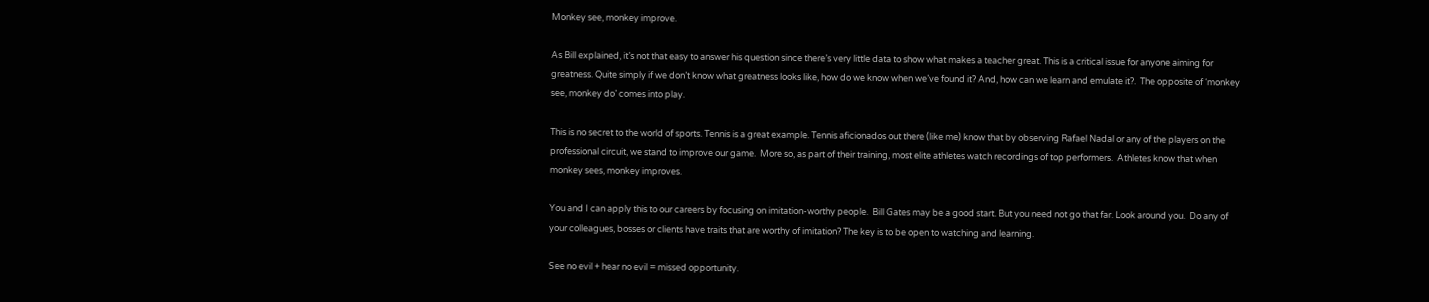Monkey see, monkey improve.

As Bill explained, it’s not that easy to answer his question since there’s very little data to show what makes a teacher great. This is a critical issue for anyone aiming for greatness. Quite simply if we don’t know what greatness looks like, how do we know when we’ve found it? And, how can we learn and emulate it?.  The opposite of ‘monkey see, monkey do’ comes into play.

This is no secret to the world of sports. Tennis is a great example. Tennis aficionados out there (like me) know that by observing Rafael Nadal or any of the players on the professional circuit, we stand to improve our game.  More so, as part of their training, most elite athletes watch recordings of top performers.  Athletes know that when monkey sees, monkey improves.

You and I can apply this to our careers by focusing on imitation-worthy people.  Bill Gates may be a good start. But you need not go that far. Look around you.  Do any of your colleagues, bosses or clients have traits that are worthy of imitation? The key is to be open to watching and learning.

See no evil + hear no evil = missed opportunity.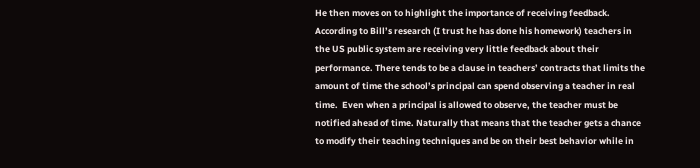He then moves on to highlight the importance of receiving feedback. According to Bill’s research (I trust he has done his homework) teachers in the US public system are receiving very little feedback about their performance. There tends to be a clause in teachers’ contracts that limits the amount of time the school’s principal can spend observing a teacher in real time.  Even when a principal is allowed to observe, the teacher must be notified ahead of time. Naturally that means that the teacher gets a chance to modify their teaching techniques and be on their best behavior while in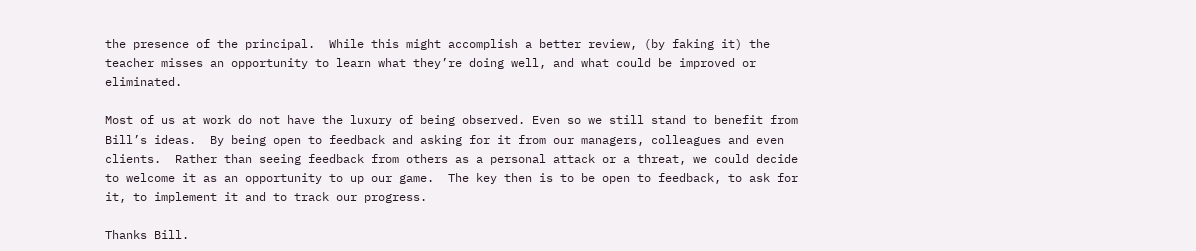the presence of the principal.  While this might accomplish a better review, (by faking it) the teacher misses an opportunity to learn what they’re doing well, and what could be improved or eliminated.

Most of us at work do not have the luxury of being observed. Even so we still stand to benefit from Bill’s ideas.  By being open to feedback and asking for it from our managers, colleagues and even clients.  Rather than seeing feedback from others as a personal attack or a threat, we could decide to welcome it as an opportunity to up our game.  The key then is to be open to feedback, to ask for it, to implement it and to track our progress.

Thanks Bill.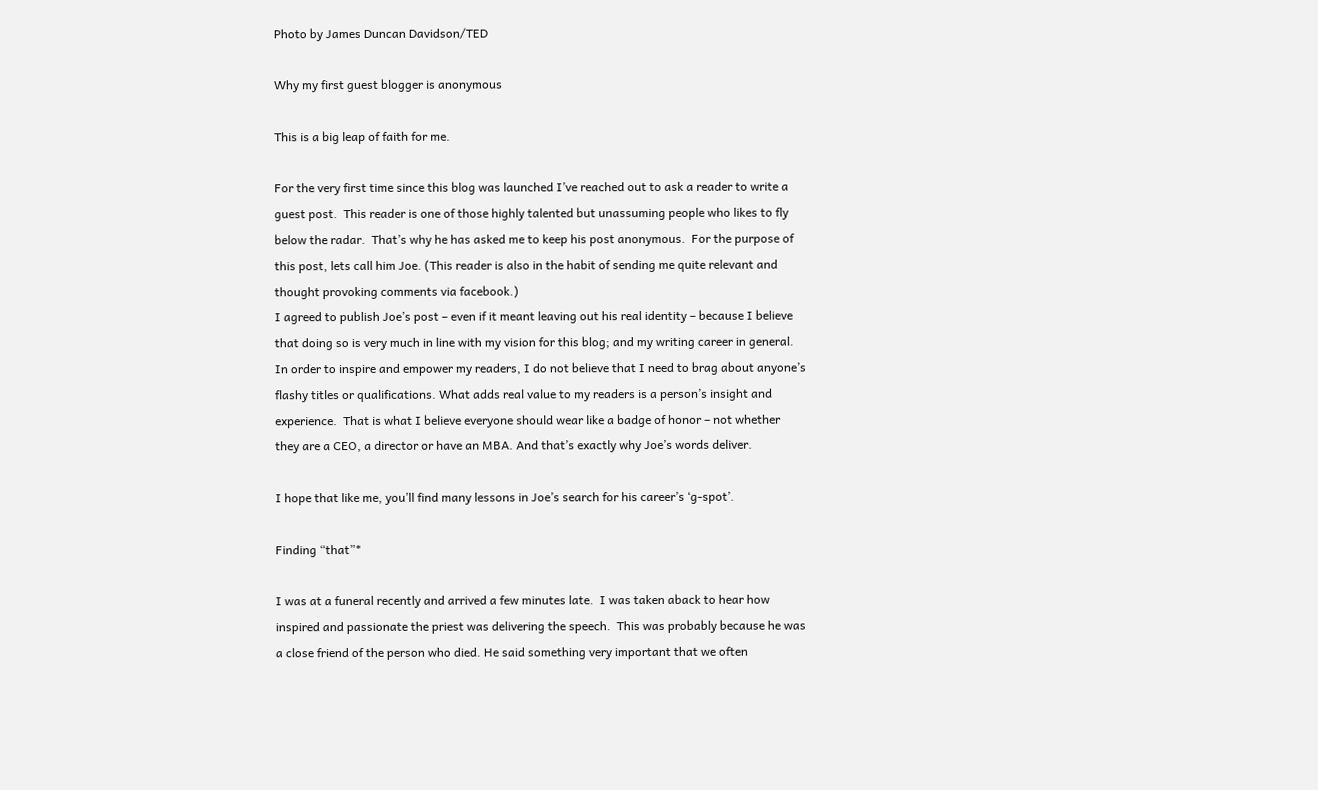Photo by James Duncan Davidson/TED

Why my first guest blogger is anonymous

This is a big leap of faith for me.

For the very first time since this blog was launched I’ve reached out to ask a reader to write a guest post.  This reader is one of those highly talented but unassuming people who likes to fly below the radar.  That’s why he has asked me to keep his post anonymous.  For the purpose of this post, lets call him Joe. (This reader is also in the habit of sending me quite relevant and thought provoking comments via facebook.)
I agreed to publish Joe’s post – even if it meant leaving out his real identity – because I believe that doing so is very much in line with my vision for this blog; and my writing career in general.  In order to inspire and empower my readers, I do not believe that I need to brag about anyone’s flashy titles or qualifications. What adds real value to my readers is a person’s insight and experience.  That is what I believe everyone should wear like a badge of honor – not whether they are a CEO, a director or have an MBA. And that’s exactly why Joe’s words deliver.

I hope that like me, you’ll find many lessons in Joe’s search for his career’s ‘g-spot’.

Finding “that”*

I was at a funeral recently and arrived a few minutes late.  I was taken aback to hear how inspired and passionate the priest was delivering the speech.  This was probably because he was a close friend of the person who died. He said something very important that we often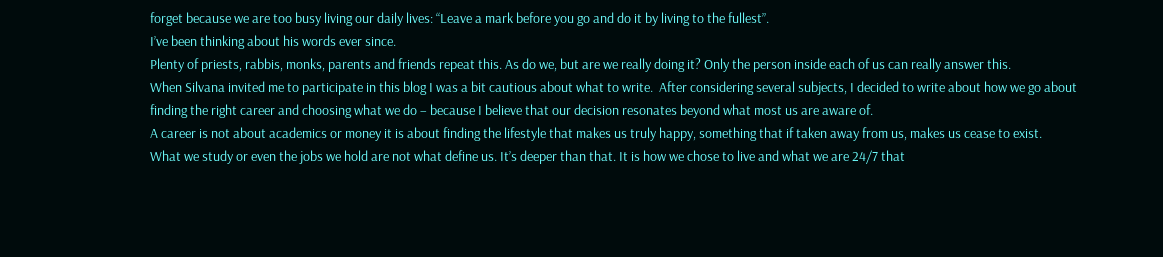forget because we are too busy living our daily lives: “Leave a mark before you go and do it by living to the fullest”.
I’ve been thinking about his words ever since.
Plenty of priests, rabbis, monks, parents and friends repeat this. As do we, but are we really doing it? Only the person inside each of us can really answer this.
When Silvana invited me to participate in this blog I was a bit cautious about what to write.  After considering several subjects, I decided to write about how we go about finding the right career and choosing what we do – because I believe that our decision resonates beyond what most us are aware of.
A career is not about academics or money it is about finding the lifestyle that makes us truly happy, something that if taken away from us, makes us cease to exist.  What we study or even the jobs we hold are not what define us. It’s deeper than that. It is how we chose to live and what we are 24/7 that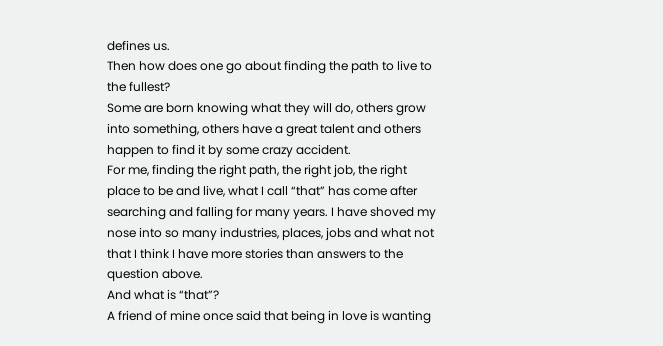defines us.
Then how does one go about finding the path to live to the fullest?
Some are born knowing what they will do, others grow into something, others have a great talent and others happen to find it by some crazy accident.
For me, finding the right path, the right job, the right place to be and live, what I call “that” has come after searching and falling for many years. I have shoved my nose into so many industries, places, jobs and what not that I think I have more stories than answers to the question above.
And what is “that”?
A friend of mine once said that being in love is wanting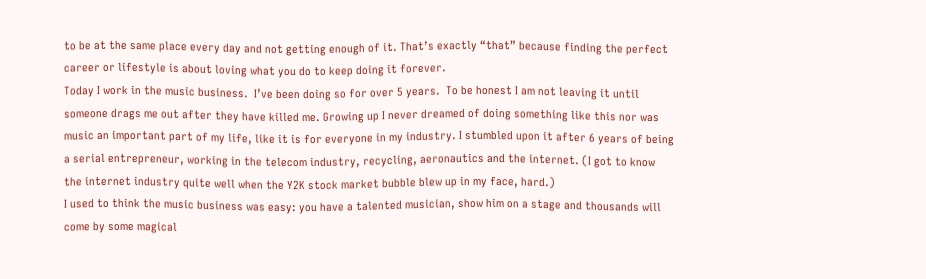to be at the same place every day and not getting enough of it. That’s exactly “that” because finding the perfect career or lifestyle is about loving what you do to keep doing it forever.
Today I work in the music business.  I’ve been doing so for over 5 years.  To be honest I am not leaving it until someone drags me out after they have killed me. Growing up I never dreamed of doing something like this nor was music an important part of my life, like it is for everyone in my industry. I stumbled upon it after 6 years of being a serial entrepreneur, working in the telecom industry, recycling, aeronautics and the internet. (I got to know the internet industry quite well when the Y2K stock market bubble blew up in my face, hard.)
I used to think the music business was easy: you have a talented musician, show him on a stage and thousands will come by some magical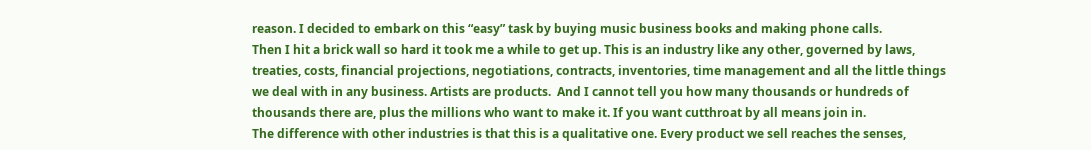reason. I decided to embark on this “easy” task by buying music business books and making phone calls.
Then I hit a brick wall so hard it took me a while to get up. This is an industry like any other, governed by laws, treaties, costs, financial projections, negotiations, contracts, inventories, time management and all the little things we deal with in any business. Artists are products.  And I cannot tell you how many thousands or hundreds of thousands there are, plus the millions who want to make it. If you want cutthroat by all means join in.
The difference with other industries is that this is a qualitative one. Every product we sell reaches the senses,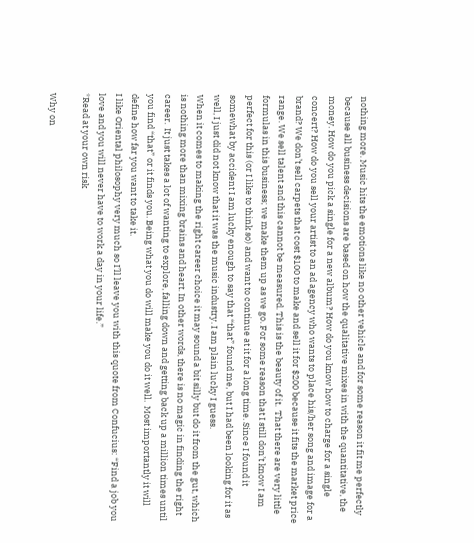nothing more. Music hits the emotions like no other vehicle and for some reason it fit me perfectly because all business decisions are based on how the qualitative mixes in with the quantitative, the money. How do you pick a single for a new album? How do you know how to charge for a single concert? How do you sell your artist to an ad agency who wants to place his/her song and image for a brand? We don’t sell carpets that cost $100 to make and sell it for $200 because it fits the market price range. We sell talent and this cannot be measured. This is the beauty of it.  That there are very little formulas in this business; we make them up as we go. For some reason that I still don’t know I am perfect for this (or I like to think so) and want to continue at it for a long time. Since I found it somewhat by accident I am lucky enough to say that “that” found me, but I had been looking for it as well, I just did not know that it was the music industry. I am plain lucky I guess.
When it comes to making the right career choice it may sound a bit silly but do it from the gut, which is nothing more than mixing brains and heart. In other words, there is no magic in finding the right career.  It just takes a lot of wanting to explore, falling down and getting back up a million times until you find “that” or it finds you. Being what you do will make you do it well.  Most importantly it will define how far you want to take it.
I like Oriental philosophy very much so I’ll leave you with this quote from Confucius: “Find a job you love and you will never have to work a day in your life.”
*Read at your own risk

Why on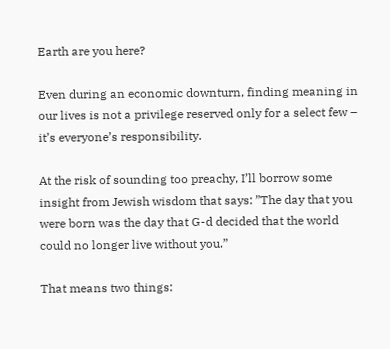Earth are you here?

Even during an economic downturn, finding meaning in our lives is not a privilege reserved only for a select few – it’s everyone’s responsibility.

At the risk of sounding too preachy, I’ll borrow some insight from Jewish wisdom that says: ”The day that you were born was the day that G-d decided that the world could no longer live without you.”

That means two things: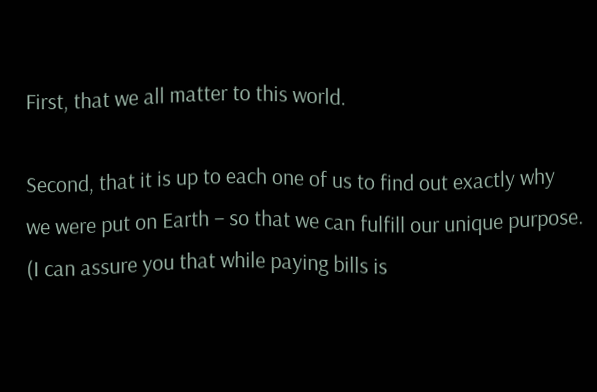First, that we all matter to this world.

Second, that it is up to each one of us to find out exactly why we were put on Earth – so that we can fulfill our unique purpose. (I can assure you that while paying bills is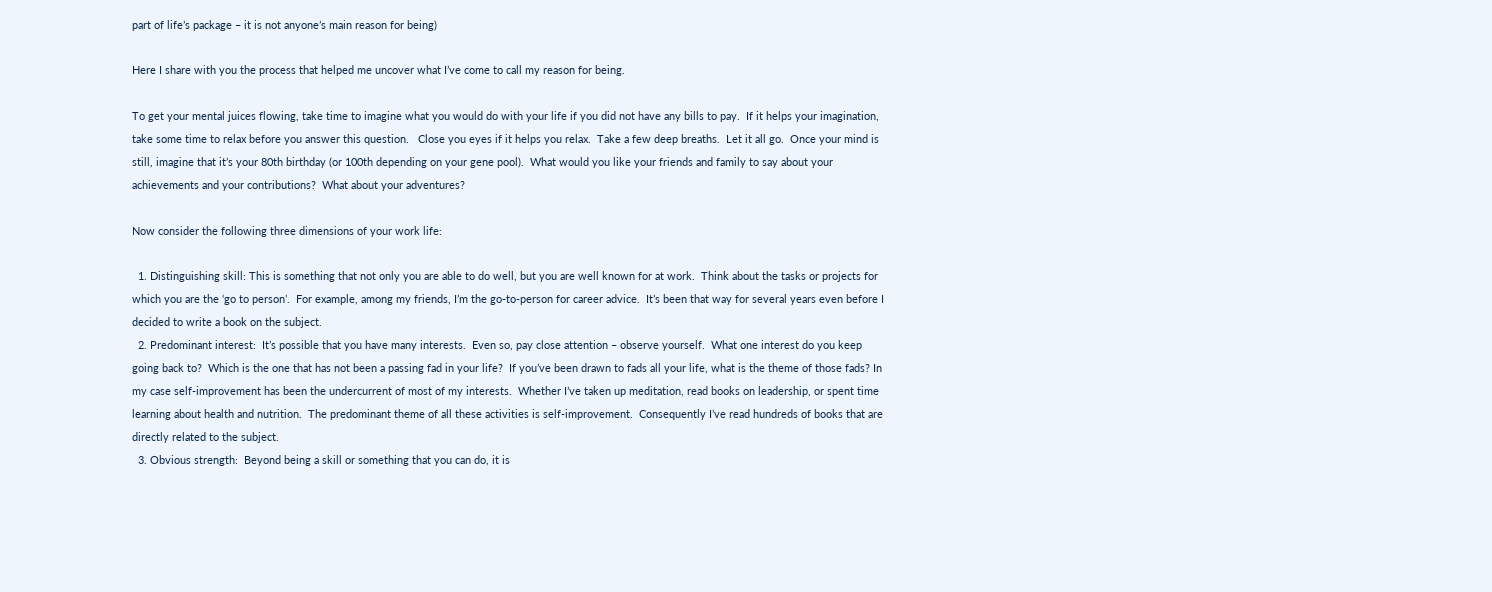part of life’s package – it is not anyone’s main reason for being)

Here I share with you the process that helped me uncover what I’ve come to call my reason for being.

To get your mental juices flowing, take time to imagine what you would do with your life if you did not have any bills to pay.  If it helps your imagination, take some time to relax before you answer this question.   Close you eyes if it helps you relax.  Take a few deep breaths.  Let it all go.  Once your mind is still, imagine that it’s your 80th birthday (or 100th depending on your gene pool).  What would you like your friends and family to say about your achievements and your contributions?  What about your adventures?

Now consider the following three dimensions of your work life:

  1. Distinguishing skill: This is something that not only you are able to do well, but you are well known for at work.  Think about the tasks or projects for which you are the ‘go to person’.  For example, among my friends, I’m the go-to-person for career advice.  It’s been that way for several years even before I decided to write a book on the subject.
  2. Predominant interest:  It’s possible that you have many interests.  Even so, pay close attention – observe yourself.  What one interest do you keep going back to?  Which is the one that has not been a passing fad in your life?  If you’ve been drawn to fads all your life, what is the theme of those fads? In my case self-improvement has been the undercurrent of most of my interests.  Whether I’ve taken up meditation, read books on leadership, or spent time learning about health and nutrition.  The predominant theme of all these activities is self-improvement.  Consequently I’ve read hundreds of books that are directly related to the subject.
  3. Obvious strength:  Beyond being a skill or something that you can do, it is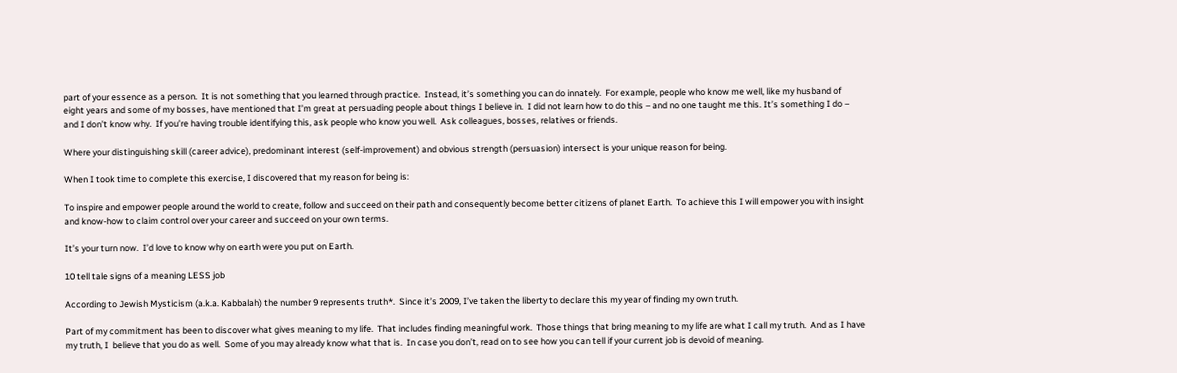part of your essence as a person.  It is not something that you learned through practice.  Instead, it’s something you can do innately.  For example, people who know me well, like my husband of eight years and some of my bosses, have mentioned that I’m great at persuading people about things I believe in.  I did not learn how to do this – and no one taught me this. It’s something I do – and I don’t know why.  If you’re having trouble identifying this, ask people who know you well.  Ask colleagues, bosses, relatives or friends.

Where your distinguishing skill (career advice), predominant interest (self-improvement) and obvious strength (persuasion) intersect is your unique reason for being.

When I took time to complete this exercise, I discovered that my reason for being is:

To inspire and empower people around the world to create, follow and succeed on their path and consequently become better citizens of planet Earth.  To achieve this I will empower you with insight and know-how to claim control over your career and succeed on your own terms.

It’s your turn now.  I’d love to know why on earth were you put on Earth.

10 tell tale signs of a meaning LESS job

According to Jewish Mysticism (a.k.a. Kabbalah) the number 9 represents truth*.  Since it’s 2009, I’ve taken the liberty to declare this my year of finding my own truth.

Part of my commitment has been to discover what gives meaning to my life.  That includes finding meaningful work.  Those things that bring meaning to my life are what I call my truth.  And as I have my truth, I  believe that you do as well.  Some of you may already know what that is.  In case you don’t, read on to see how you can tell if your current job is devoid of meaning.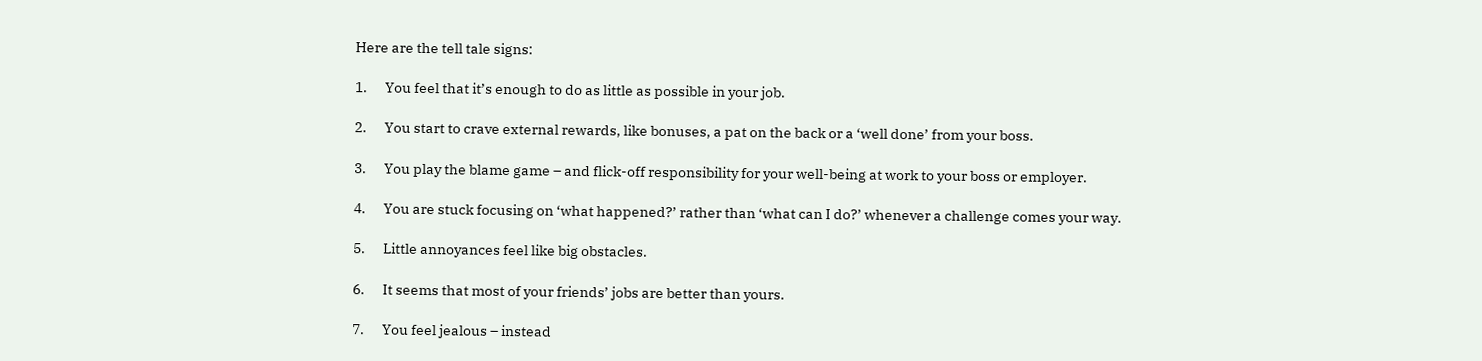Here are the tell tale signs:

1.      You feel that it’s enough to do as little as possible in your job.

2.      You start to crave external rewards, like bonuses, a pat on the back or a ‘well done’ from your boss.

3.      You play the blame game – and flick-off responsibility for your well-being at work to your boss or employer.

4.      You are stuck focusing on ‘what happened?’ rather than ‘what can I do?’ whenever a challenge comes your way.

5.      Little annoyances feel like big obstacles.

6.      It seems that most of your friends’ jobs are better than yours.

7.      You feel jealous – instead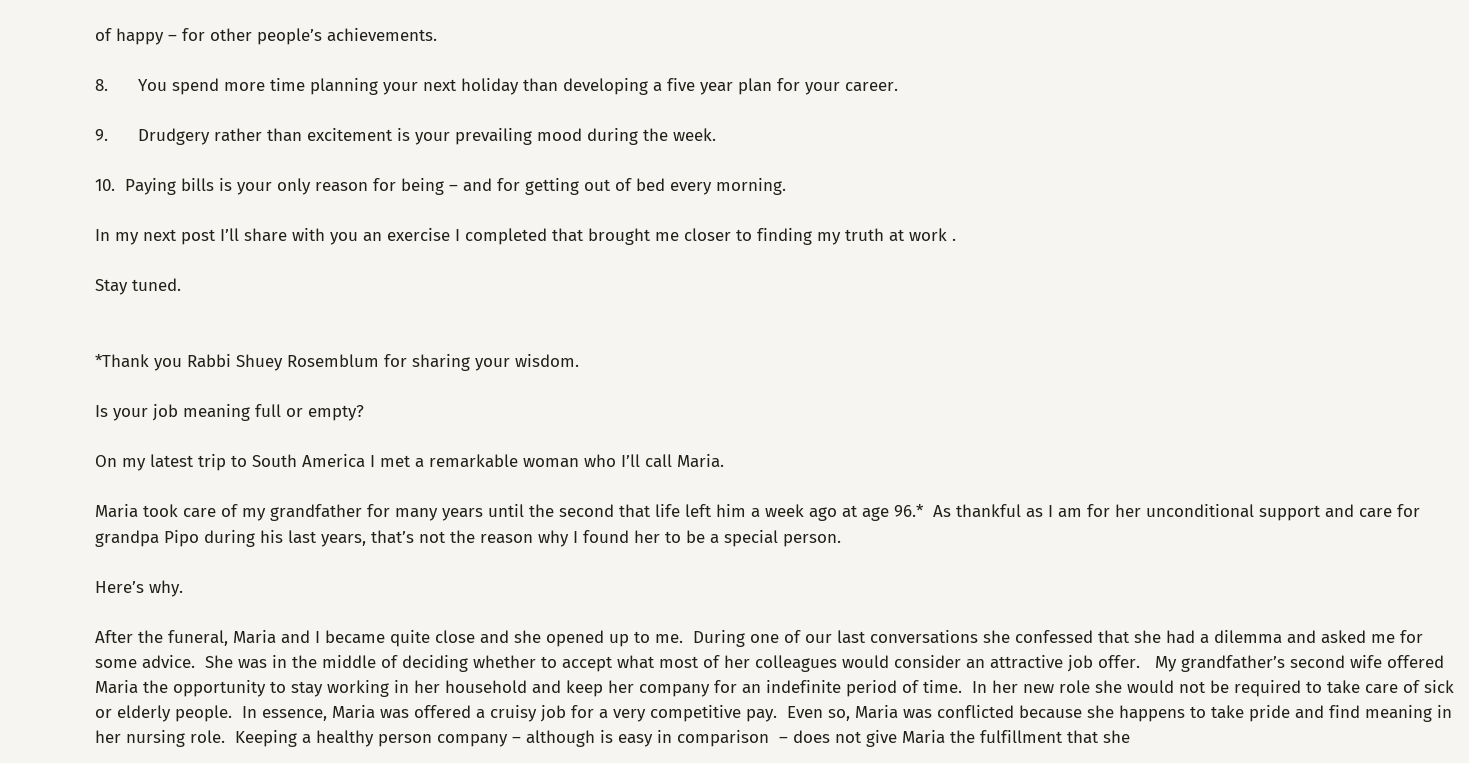of happy – for other people’s achievements.

8.      You spend more time planning your next holiday than developing a five year plan for your career.

9.      Drudgery rather than excitement is your prevailing mood during the week.

10.  Paying bills is your only reason for being – and for getting out of bed every morning.

In my next post I’ll share with you an exercise I completed that brought me closer to finding my truth at work .

Stay tuned.


*Thank you Rabbi Shuey Rosemblum for sharing your wisdom.

Is your job meaning full or empty?

On my latest trip to South America I met a remarkable woman who I’ll call Maria.

Maria took care of my grandfather for many years until the second that life left him a week ago at age 96.*  As thankful as I am for her unconditional support and care for grandpa Pipo during his last years, that’s not the reason why I found her to be a special person.

Here’s why.

After the funeral, Maria and I became quite close and she opened up to me.  During one of our last conversations she confessed that she had a dilemma and asked me for some advice.  She was in the middle of deciding whether to accept what most of her colleagues would consider an attractive job offer.   My grandfather’s second wife offered Maria the opportunity to stay working in her household and keep her company for an indefinite period of time.  In her new role she would not be required to take care of sick or elderly people.  In essence, Maria was offered a cruisy job for a very competitive pay.  Even so, Maria was conflicted because she happens to take pride and find meaning in her nursing role.  Keeping a healthy person company – although is easy in comparison  – does not give Maria the fulfillment that she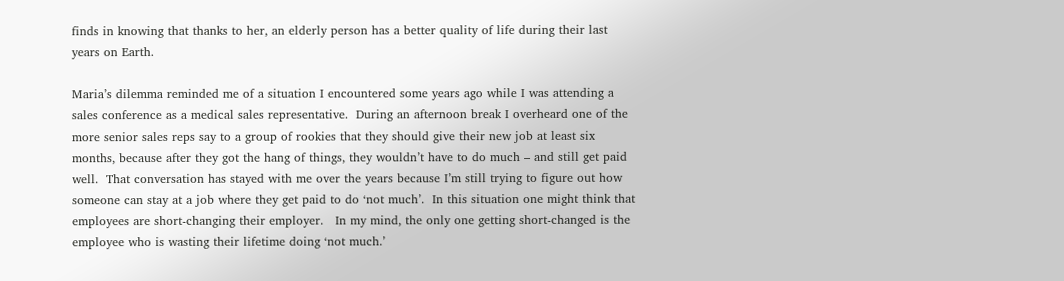finds in knowing that thanks to her, an elderly person has a better quality of life during their last years on Earth.

Maria’s dilemma reminded me of a situation I encountered some years ago while I was attending a sales conference as a medical sales representative.  During an afternoon break I overheard one of the more senior sales reps say to a group of rookies that they should give their new job at least six months, because after they got the hang of things, they wouldn’t have to do much – and still get paid well.  That conversation has stayed with me over the years because I’m still trying to figure out how someone can stay at a job where they get paid to do ‘not much’.  In this situation one might think that employees are short-changing their employer.   In my mind, the only one getting short-changed is the employee who is wasting their lifetime doing ‘not much.’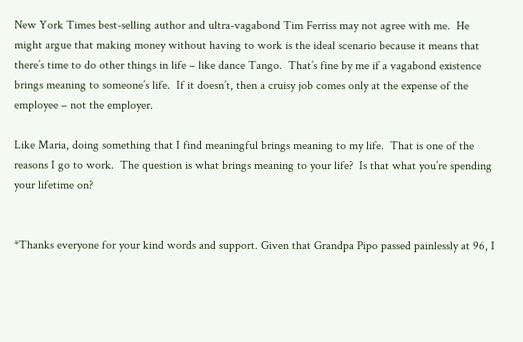New York Times best-selling author and ultra-vagabond Tim Ferriss may not agree with me.  He might argue that making money without having to work is the ideal scenario because it means that there’s time to do other things in life – like dance Tango.  That’s fine by me if a vagabond existence brings meaning to someone’s life.  If it doesn’t, then a cruisy job comes only at the expense of the employee – not the employer.

Like Maria, doing something that I find meaningful brings meaning to my life.  That is one of the reasons I go to work.  The question is what brings meaning to your life?  Is that what you’re spending your lifetime on?


*Thanks everyone for your kind words and support. Given that Grandpa Pipo passed painlessly at 96, I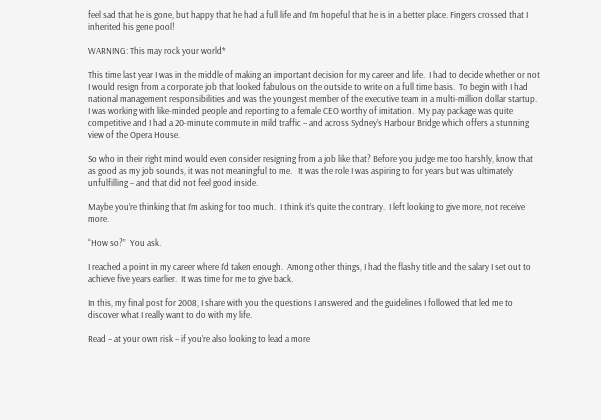feel sad that he is gone, but happy that he had a full life and I’m hopeful that he is in a better place. Fingers crossed that I inherited his gene pool!

WARNING: This may rock your world*

This time last year I was in the middle of making an important decision for my career and life.  I had to decide whether or not I would resign from a corporate job that looked fabulous on the outside to write on a full time basis.  To begin with I had national management responsibilities and was the youngest member of the executive team in a multi-million dollar startup.  I was working with like-minded people and reporting to a female CEO worthy of imitation.  My pay package was quite competitive and I had a 20-minute commute in mild traffic – and across Sydney’s Harbour Bridge which offers a stunning view of the Opera House.

So who in their right mind would even consider resigning from a job like that? Before you judge me too harshly, know that as good as my job sounds, it was not meaningful to me.   It was the role I was aspiring to for years but was ultimately unfulfilling – and that did not feel good inside.

Maybe you’re thinking that I’m asking for too much.  I think it’s quite the contrary.  I left looking to give more, not receive more.

“How so?”  You ask.

I reached a point in my career where I’d taken enough.  Among other things, I had the flashy title and the salary I set out to achieve five years earlier.  It was time for me to give back.

In this, my final post for 2008, I share with you the questions I answered and the guidelines I followed that led me to discover what I really want to do with my life.

Read – at your own risk – if you’re also looking to lead a more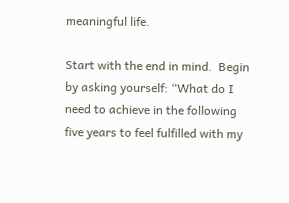meaningful life.

Start with the end in mind.  Begin by asking yourself: “What do I need to achieve in the following five years to feel fulfilled with my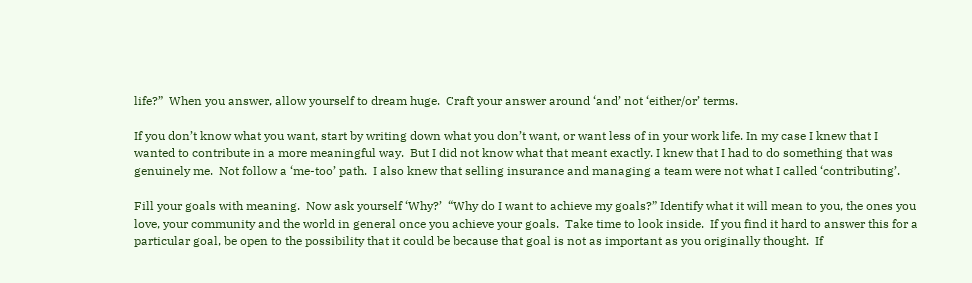life?”  When you answer, allow yourself to dream huge.  Craft your answer around ‘and’ not ‘either/or’ terms.

If you don’t know what you want, start by writing down what you don’t want, or want less of in your work life. In my case I knew that I wanted to contribute in a more meaningful way.  But I did not know what that meant exactly. I knew that I had to do something that was genuinely me.  Not follow a ‘me-too’ path.  I also knew that selling insurance and managing a team were not what I called ‘contributing’.

Fill your goals with meaning.  Now ask yourself ‘Why?’  “Why do I want to achieve my goals?” Identify what it will mean to you, the ones you love, your community and the world in general once you achieve your goals.  Take time to look inside.  If you find it hard to answer this for a particular goal, be open to the possibility that it could be because that goal is not as important as you originally thought.  If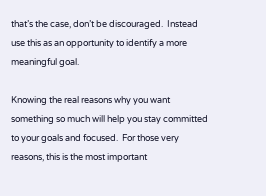that’s the case, don’t be discouraged.  Instead use this as an opportunity to identify a more meaningful goal.

Knowing the real reasons why you want something so much will help you stay committed to your goals and focused.  For those very reasons, this is the most important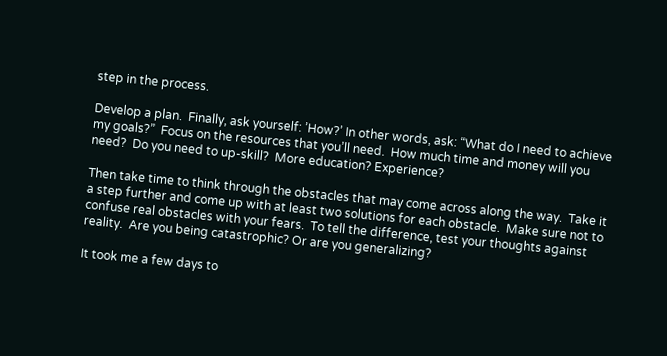step in the process.

Develop a plan.  Finally, ask yourself: ’How?’ In other words, ask: “What do I need to achieve my goals?”  Focus on the resources that you’ll need.  How much time and money will you need?  Do you need to up-skill?  More education? Experience?

Then take time to think through the obstacles that may come across along the way.  Take it a step further and come up with at least two solutions for each obstacle.  Make sure not to confuse real obstacles with your fears.  To tell the difference, test your thoughts against reality.  Are you being catastrophic? Or are you generalizing?

It took me a few days to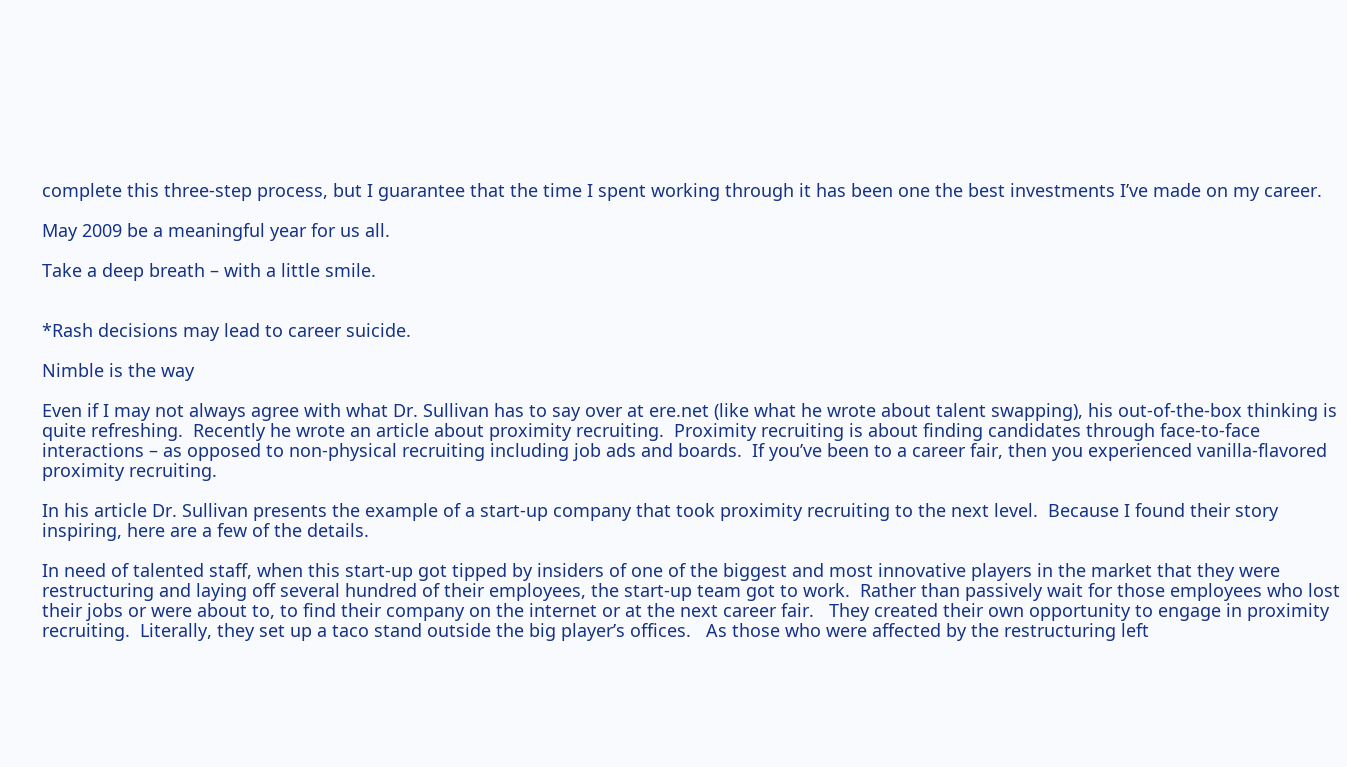complete this three-step process, but I guarantee that the time I spent working through it has been one the best investments I’ve made on my career.

May 2009 be a meaningful year for us all.

Take a deep breath – with a little smile.


*Rash decisions may lead to career suicide.

Nimble is the way

Even if I may not always agree with what Dr. Sullivan has to say over at ere.net (like what he wrote about talent swapping), his out-of-the-box thinking is quite refreshing.  Recently he wrote an article about proximity recruiting.  Proximity recruiting is about finding candidates through face-to-face interactions – as opposed to non-physical recruiting including job ads and boards.  If you’ve been to a career fair, then you experienced vanilla-flavored proximity recruiting.

In his article Dr. Sullivan presents the example of a start-up company that took proximity recruiting to the next level.  Because I found their story inspiring, here are a few of the details.

In need of talented staff, when this start-up got tipped by insiders of one of the biggest and most innovative players in the market that they were restructuring and laying off several hundred of their employees, the start-up team got to work.  Rather than passively wait for those employees who lost their jobs or were about to, to find their company on the internet or at the next career fair.   They created their own opportunity to engage in proximity recruiting.  Literally, they set up a taco stand outside the big player’s offices.   As those who were affected by the restructuring left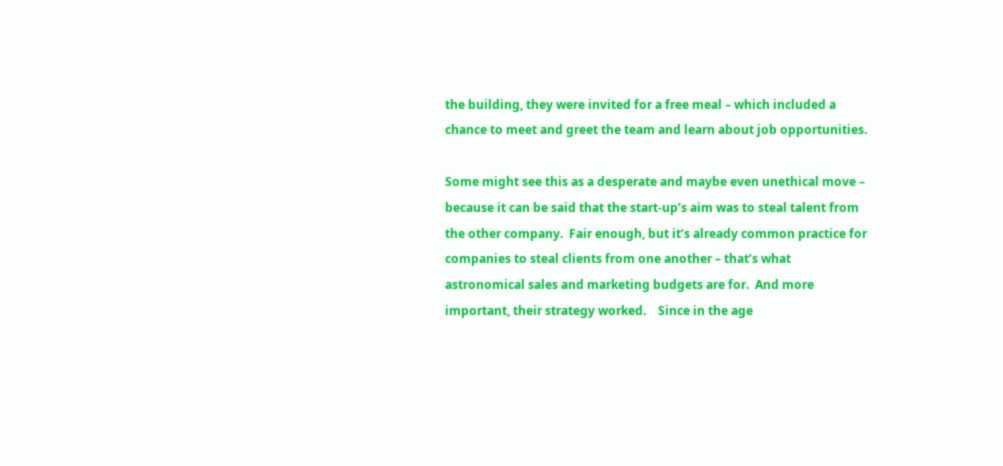the building, they were invited for a free meal – which included a chance to meet and greet the team and learn about job opportunities.

Some might see this as a desperate and maybe even unethical move – because it can be said that the start-up’s aim was to steal talent from the other company.  Fair enough, but it’s already common practice for companies to steal clients from one another – that’s what astronomical sales and marketing budgets are for.  And more important, their strategy worked.    Since in the age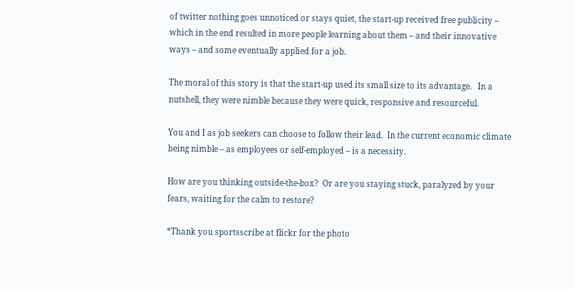of twitter nothing goes unnoticed or stays quiet, the start-up received free publicity – which in the end resulted in more people learning about them – and their innovative ways – and some eventually applied for a job.

The moral of this story is that the start-up used its small size to its advantage.   In a nutshell, they were nimble because they were quick, responsive and resourceful.

You and I as job seekers can choose to follow their lead.  In the current economic climate being nimble – as employees or self-employed – is a necessity.

How are you thinking outside-the-box?  Or are you staying stuck, paralyzed by your fears, waiting for the calm to restore?

*Thank you sportsscribe at flickr for the photo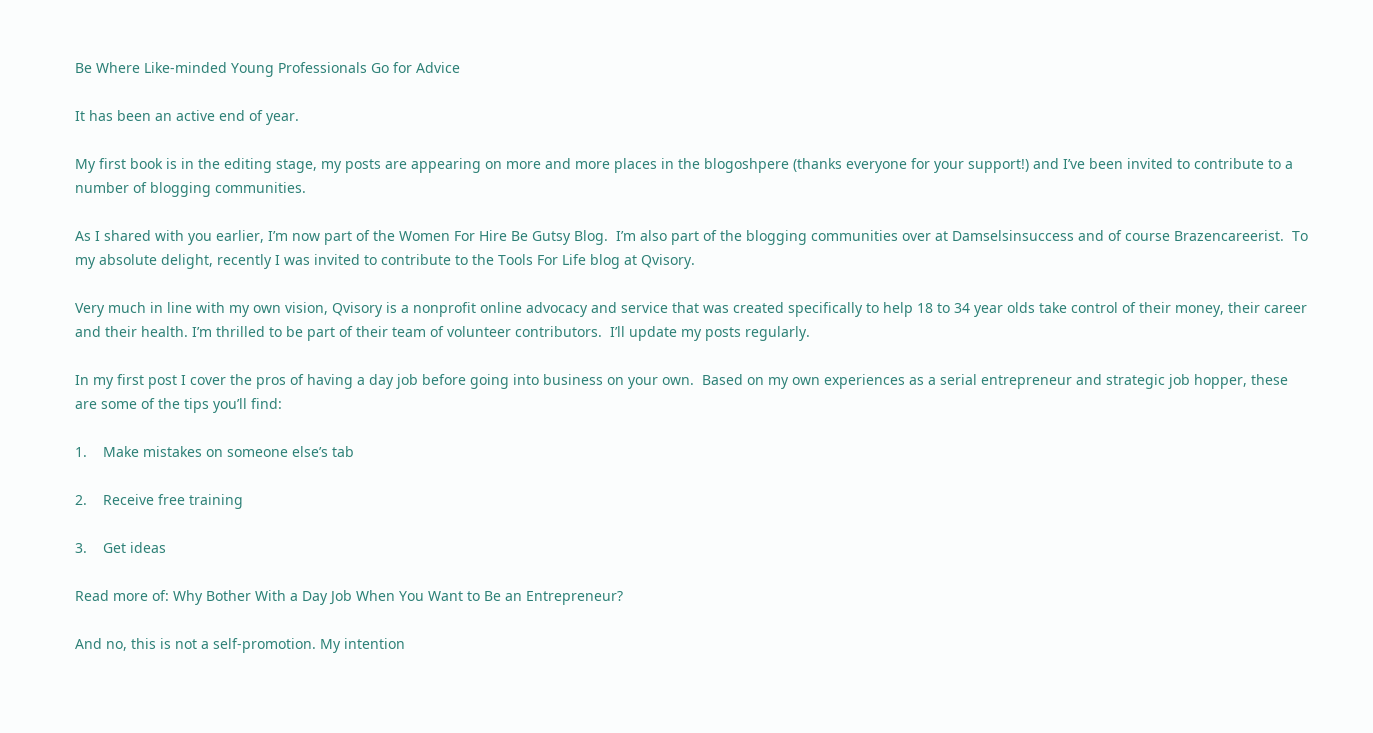Be Where Like-minded Young Professionals Go for Advice

It has been an active end of year.

My first book is in the editing stage, my posts are appearing on more and more places in the blogoshpere (thanks everyone for your support!) and I’ve been invited to contribute to a number of blogging communities.

As I shared with you earlier, I’m now part of the Women For Hire Be Gutsy Blog.  I’m also part of the blogging communities over at Damselsinsuccess and of course Brazencareerist.  To my absolute delight, recently I was invited to contribute to the Tools For Life blog at Qvisory.

Very much in line with my own vision, Qvisory is a nonprofit online advocacy and service that was created specifically to help 18 to 34 year olds take control of their money, their career and their health. I’m thrilled to be part of their team of volunteer contributors.  I’ll update my posts regularly.

In my first post I cover the pros of having a day job before going into business on your own.  Based on my own experiences as a serial entrepreneur and strategic job hopper, these are some of the tips you’ll find:

1.    Make mistakes on someone else’s tab

2.    Receive free training

3.    Get ideas

Read more of: Why Bother With a Day Job When You Want to Be an Entrepreneur?

And no, this is not a self-promotion. My intention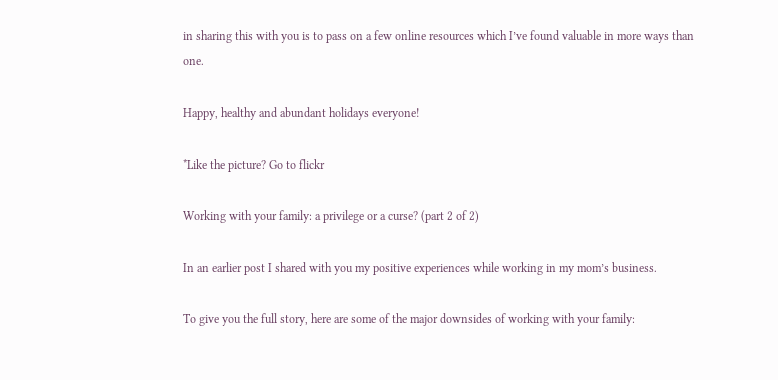in sharing this with you is to pass on a few online resources which I’ve found valuable in more ways than one.

Happy, healthy and abundant holidays everyone!

*Like the picture? Go to flickr

Working with your family: a privilege or a curse? (part 2 of 2)

In an earlier post I shared with you my positive experiences while working in my mom’s business.

To give you the full story, here are some of the major downsides of working with your family: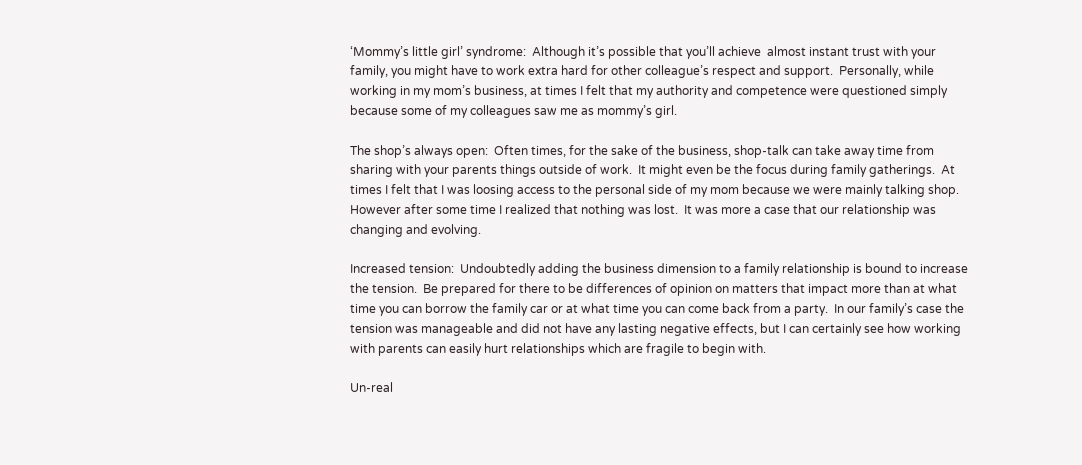‘Mommy’s little girl’ syndrome:  Although it’s possible that you’ll achieve  almost instant trust with your family, you might have to work extra hard for other colleague’s respect and support.  Personally, while working in my mom’s business, at times I felt that my authority and competence were questioned simply because some of my colleagues saw me as mommy’s girl.

The shop’s always open:  Often times, for the sake of the business, shop-talk can take away time from sharing with your parents things outside of work.  It might even be the focus during family gatherings.  At times I felt that I was loosing access to the personal side of my mom because we were mainly talking shop.  However after some time I realized that nothing was lost.  It was more a case that our relationship was changing and evolving.

Increased tension:  Undoubtedly adding the business dimension to a family relationship is bound to increase the tension.  Be prepared for there to be differences of opinion on matters that impact more than at what time you can borrow the family car or at what time you can come back from a party.  In our family’s case the tension was manageable and did not have any lasting negative effects, but I can certainly see how working with parents can easily hurt relationships which are fragile to begin with.

Un-real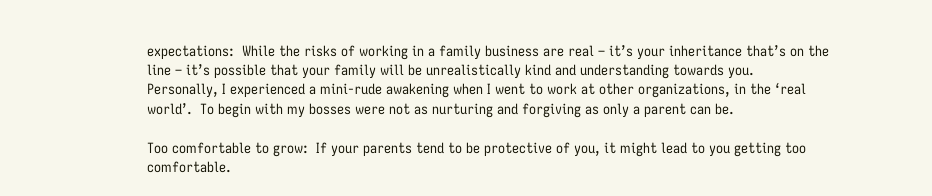expectations:  While the risks of working in a family business are real – it’s your inheritance that’s on the line – it’s possible that your family will be unrealistically kind and understanding towards you.  Personally, I experienced a mini-rude awakening when I went to work at other organizations, in the ‘real world’.  To begin with my bosses were not as nurturing and forgiving as only a parent can be.

Too comfortable to grow:  If your parents tend to be protective of you, it might lead to you getting too comfortable.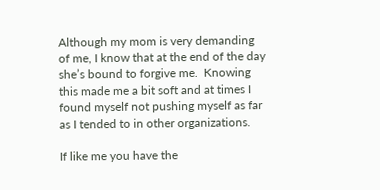Although my mom is very demanding of me, I know that at the end of the day she’s bound to forgive me.  Knowing this made me a bit soft and at times I found myself not pushing myself as far as I tended to in other organizations.

If like me you have the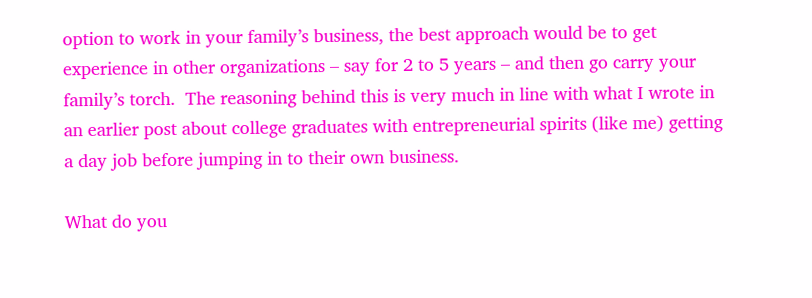option to work in your family’s business, the best approach would be to get experience in other organizations – say for 2 to 5 years – and then go carry your family’s torch.  The reasoning behind this is very much in line with what I wrote in an earlier post about college graduates with entrepreneurial spirits (like me) getting a day job before jumping in to their own business.

What do you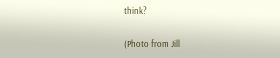think?

(Photo from Jill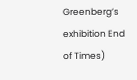Greenberg’s exhibition End of Times)